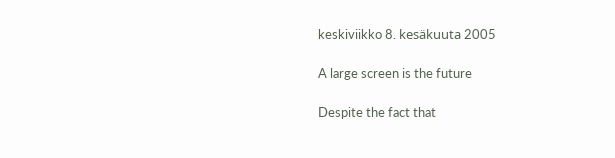keskiviikko 8. kesäkuuta 2005

A large screen is the future

Despite the fact that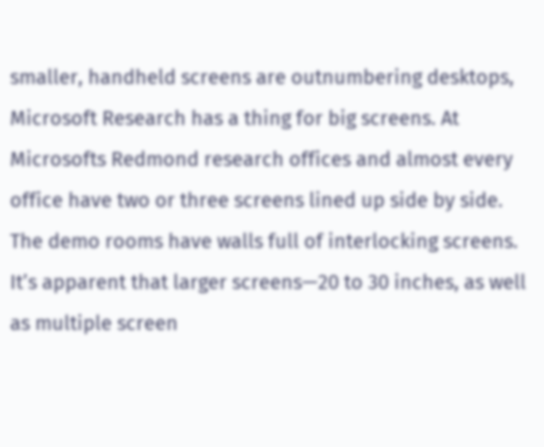smaller, handheld screens are outnumbering desktops, Microsoft Research has a thing for big screens. At Microsofts Redmond research offices and almost every office have two or three screens lined up side by side.
The demo rooms have walls full of interlocking screens. It’s apparent that larger screens—20 to 30 inches, as well as multiple screen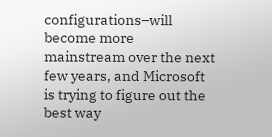configurations–will become more mainstream over the next few years, and Microsoft is trying to figure out the best way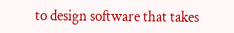to design software that takes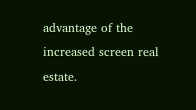advantage of the increased screen real estate.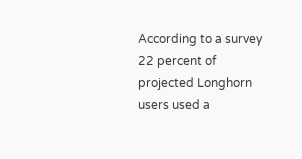According to a survey 22 percent of projected Longhorn users used a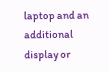laptop and an additional display or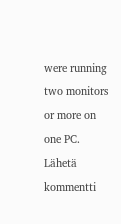were running two monitors or more on one PC.
Lähetä kommentti